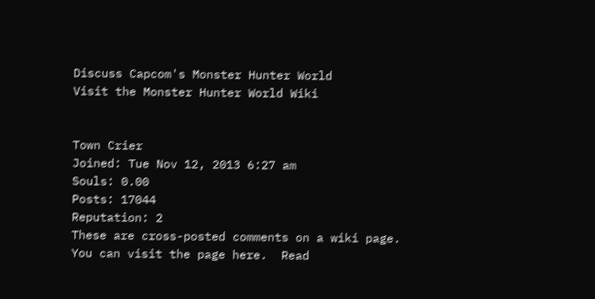Discuss Capcom's Monster Hunter World
Visit the Monster Hunter World Wiki


Town Crier
Joined: Tue Nov 12, 2013 6:27 am
Souls: 0.00
Posts: 17044
Reputation: 2
These are cross-posted comments on a wiki page. You can visit the page here.  Read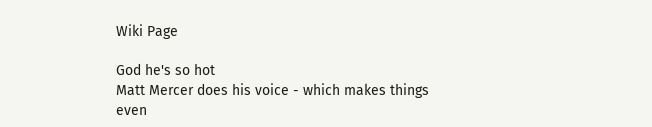Wiki Page

God he's so hot
Matt Mercer does his voice - which makes things even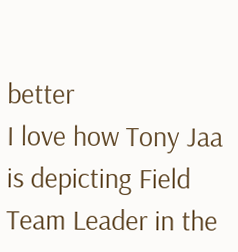better
I love how Tony Jaa is depicting Field Team Leader in the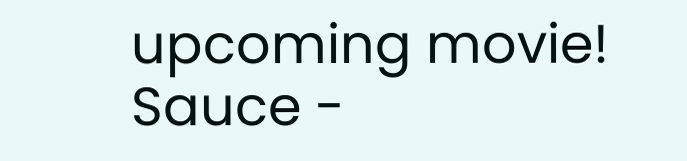upcoming movie! Sauce -